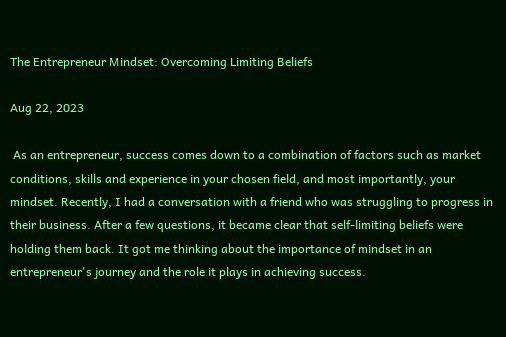The Entrepreneur Mindset: Overcoming Limiting Beliefs

Aug 22, 2023

 As an entrepreneur, success comes down to a combination of factors such as market conditions, skills and experience in your chosen field, and most importantly, your mindset. Recently, I had a conversation with a friend who was struggling to progress in their business. After a few questions, it became clear that self-limiting beliefs were holding them back. It got me thinking about the importance of mindset in an entrepreneur's journey and the role it plays in achieving success.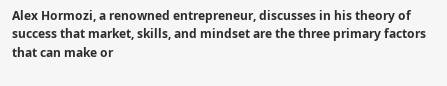Alex Hormozi, a renowned entrepreneur, discusses in his theory of success that market, skills, and mindset are the three primary factors that can make or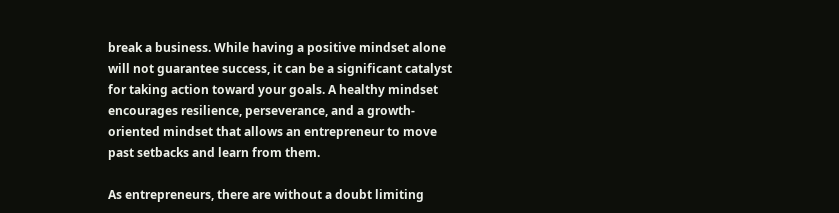break a business. While having a positive mindset alone will not guarantee success, it can be a significant catalyst for taking action toward your goals. A healthy mindset encourages resilience, perseverance, and a growth-oriented mindset that allows an entrepreneur to move past setbacks and learn from them.

As entrepreneurs, there are without a doubt limiting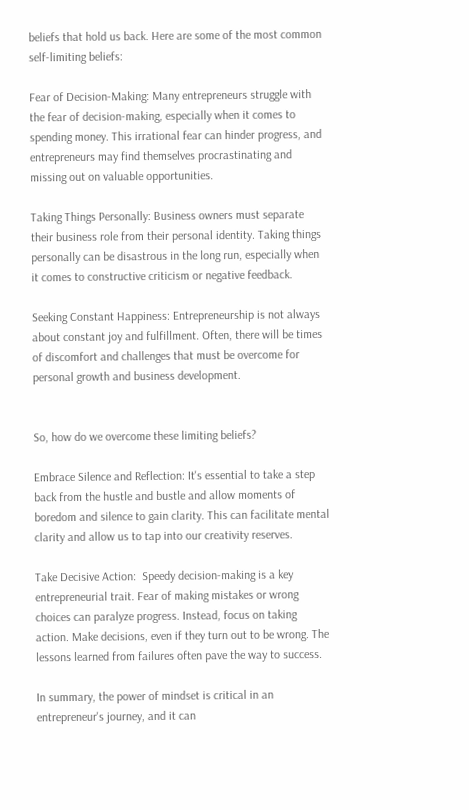beliefs that hold us back. Here are some of the most common self-limiting beliefs:

Fear of Decision-Making: Many entrepreneurs struggle with the fear of decision-making, especially when it comes to spending money. This irrational fear can hinder progress, and entrepreneurs may find themselves procrastinating and missing out on valuable opportunities.

Taking Things Personally: Business owners must separate their business role from their personal identity. Taking things personally can be disastrous in the long run, especially when it comes to constructive criticism or negative feedback.

Seeking Constant Happiness: Entrepreneurship is not always about constant joy and fulfillment. Often, there will be times of discomfort and challenges that must be overcome for personal growth and business development.


So, how do we overcome these limiting beliefs?

Embrace Silence and Reflection: It's essential to take a step back from the hustle and bustle and allow moments of boredom and silence to gain clarity. This can facilitate mental clarity and allow us to tap into our creativity reserves.

Take Decisive Action:  Speedy decision-making is a key entrepreneurial trait. Fear of making mistakes or wrong choices can paralyze progress. Instead, focus on taking action. Make decisions, even if they turn out to be wrong. The lessons learned from failures often pave the way to success.

In summary, the power of mindset is critical in an entrepreneur's journey, and it can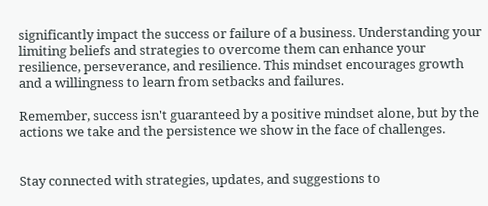significantly impact the success or failure of a business. Understanding your limiting beliefs and strategies to overcome them can enhance your resilience, perseverance, and resilience. This mindset encourages growth and a willingness to learn from setbacks and failures.

Remember, success isn't guaranteed by a positive mindset alone, but by the actions we take and the persistence we show in the face of challenges.


Stay connected with strategies, updates, and suggestions to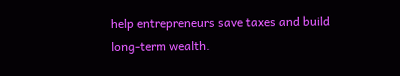help entrepreneurs save taxes and build long-term wealth.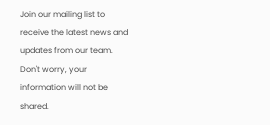Join our mailing list to receive the latest news and updates from our team.
Don't worry, your information will not be shared.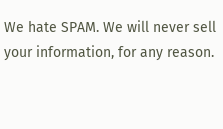We hate SPAM. We will never sell your information, for any reason.